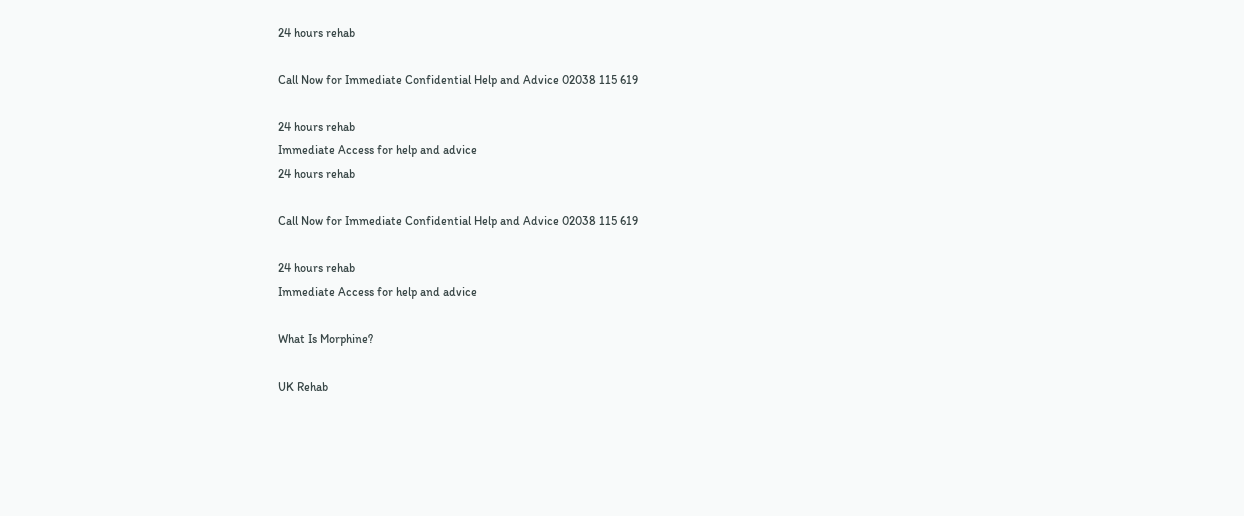24 hours rehab

Call Now for Immediate Confidential Help and Advice 02038 115 619

24 hours rehab
Immediate Access for help and advice
24 hours rehab

Call Now for Immediate Confidential Help and Advice 02038 115 619

24 hours rehab
Immediate Access for help and advice

What Is Morphine?

UK Rehab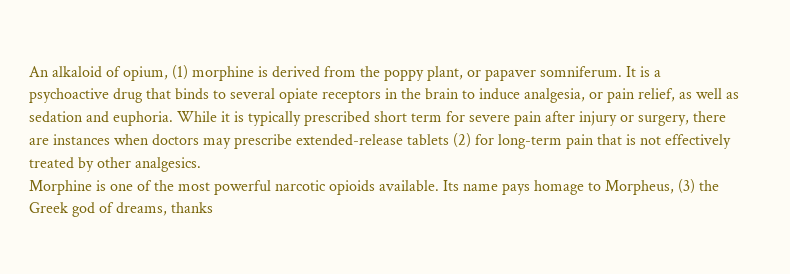An alkaloid of opium, (1) morphine is derived from the poppy plant, or papaver somniferum. It is a psychoactive drug that binds to several opiate receptors in the brain to induce analgesia, or pain relief, as well as sedation and euphoria. While it is typically prescribed short term for severe pain after injury or surgery, there are instances when doctors may prescribe extended-release tablets (2) for long-term pain that is not effectively treated by other analgesics.
Morphine is one of the most powerful narcotic opioids available. Its name pays homage to Morpheus, (3) the Greek god of dreams, thanks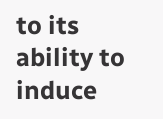to its ability to induce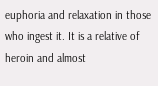euphoria and relaxation in those who ingest it. It is a relative of heroin and almost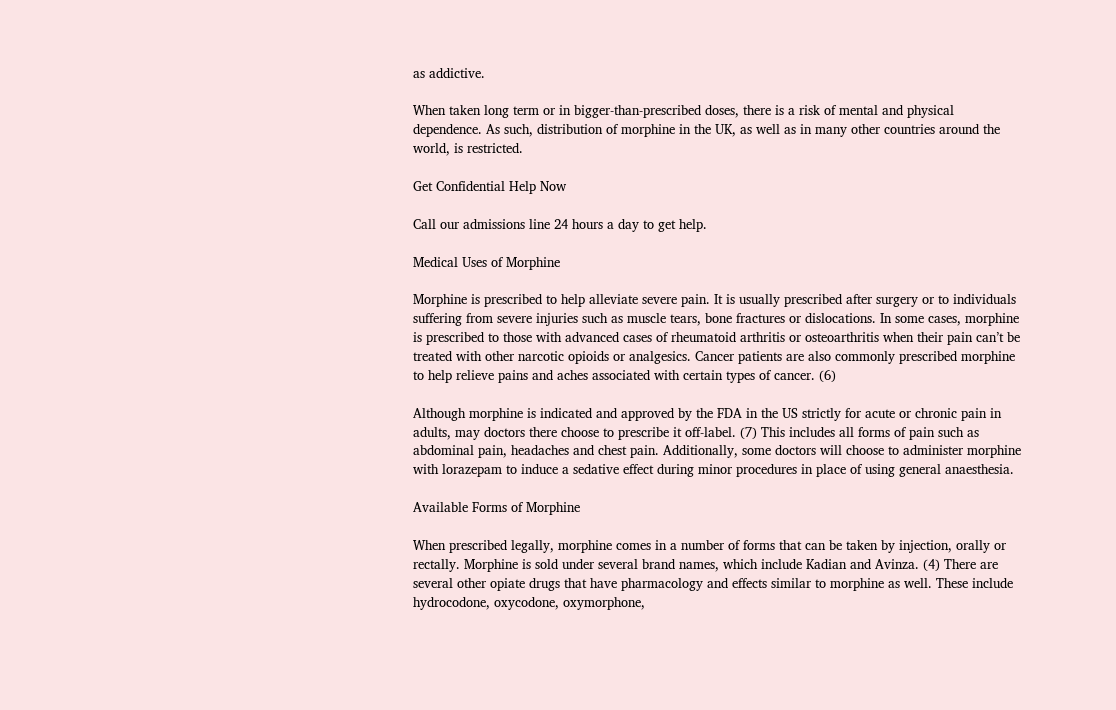as addictive.

When taken long term or in bigger-than-prescribed doses, there is a risk of mental and physical dependence. As such, distribution of morphine in the UK, as well as in many other countries around the world, is restricted.

Get Confidential Help Now

Call our admissions line 24 hours a day to get help.

Medical Uses of Morphine

Morphine is prescribed to help alleviate severe pain. It is usually prescribed after surgery or to individuals suffering from severe injuries such as muscle tears, bone fractures or dislocations. In some cases, morphine is prescribed to those with advanced cases of rheumatoid arthritis or osteoarthritis when their pain can’t be treated with other narcotic opioids or analgesics. Cancer patients are also commonly prescribed morphine to help relieve pains and aches associated with certain types of cancer. (6)

Although morphine is indicated and approved by the FDA in the US strictly for acute or chronic pain in adults, may doctors there choose to prescribe it off-label. (7) This includes all forms of pain such as abdominal pain, headaches and chest pain. Additionally, some doctors will choose to administer morphine with lorazepam to induce a sedative effect during minor procedures in place of using general anaesthesia.

Available Forms of Morphine

When prescribed legally, morphine comes in a number of forms that can be taken by injection, orally or rectally. Morphine is sold under several brand names, which include Kadian and Avinza. (4) There are several other opiate drugs that have pharmacology and effects similar to morphine as well. These include hydrocodone, oxycodone, oxymorphone,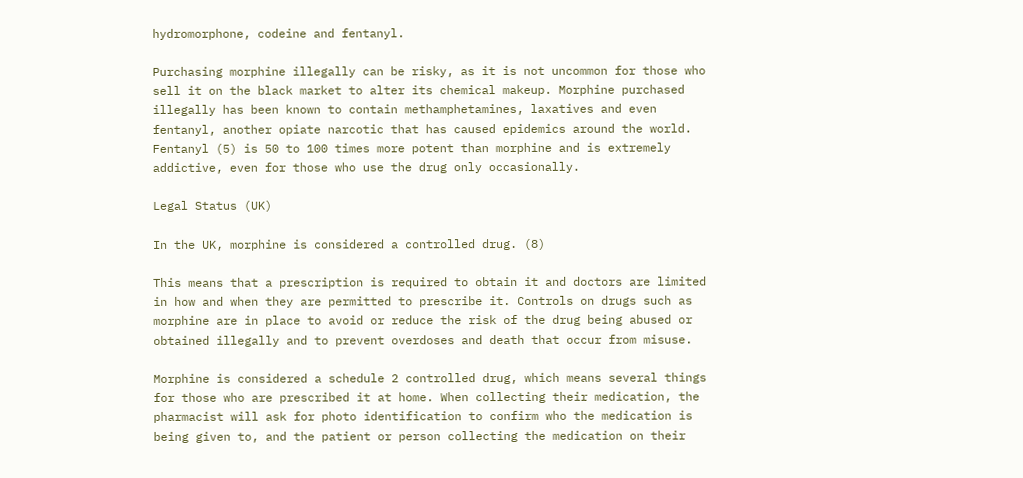hydromorphone, codeine and fentanyl.

Purchasing morphine illegally can be risky, as it is not uncommon for those who sell it on the black market to alter its chemical makeup. Morphine purchased illegally has been known to contain methamphetamines, laxatives and even fentanyl, another opiate narcotic that has caused epidemics around the world. Fentanyl (5) is 50 to 100 times more potent than morphine and is extremely addictive, even for those who use the drug only occasionally.

Legal Status (UK)

In the UK, morphine is considered a controlled drug. (8)

This means that a prescription is required to obtain it and doctors are limited in how and when they are permitted to prescribe it. Controls on drugs such as morphine are in place to avoid or reduce the risk of the drug being abused or obtained illegally and to prevent overdoses and death that occur from misuse.

Morphine is considered a schedule 2 controlled drug, which means several things for those who are prescribed it at home. When collecting their medication, the pharmacist will ask for photo identification to confirm who the medication is being given to, and the patient or person collecting the medication on their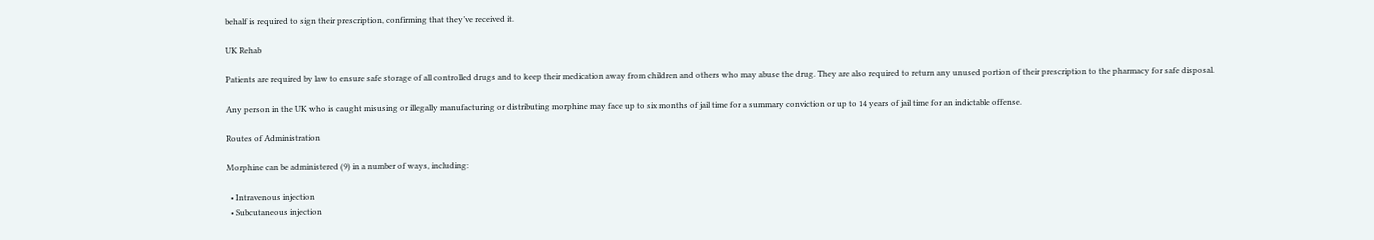behalf is required to sign their prescription, confirming that they’ve received it.

UK Rehab

Patients are required by law to ensure safe storage of all controlled drugs and to keep their medication away from children and others who may abuse the drug. They are also required to return any unused portion of their prescription to the pharmacy for safe disposal.

Any person in the UK who is caught misusing or illegally manufacturing or distributing morphine may face up to six months of jail time for a summary conviction or up to 14 years of jail time for an indictable offense.

Routes of Administration

Morphine can be administered (9) in a number of ways, including:

  • Intravenous injection
  • Subcutaneous injection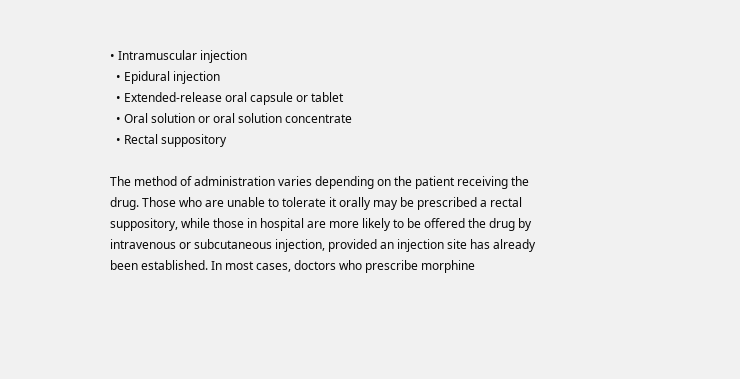• Intramuscular injection
  • Epidural injection
  • Extended-release oral capsule or tablet
  • Oral solution or oral solution concentrate
  • Rectal suppository

The method of administration varies depending on the patient receiving the drug. Those who are unable to tolerate it orally may be prescribed a rectal suppository, while those in hospital are more likely to be offered the drug by intravenous or subcutaneous injection, provided an injection site has already been established. In most cases, doctors who prescribe morphine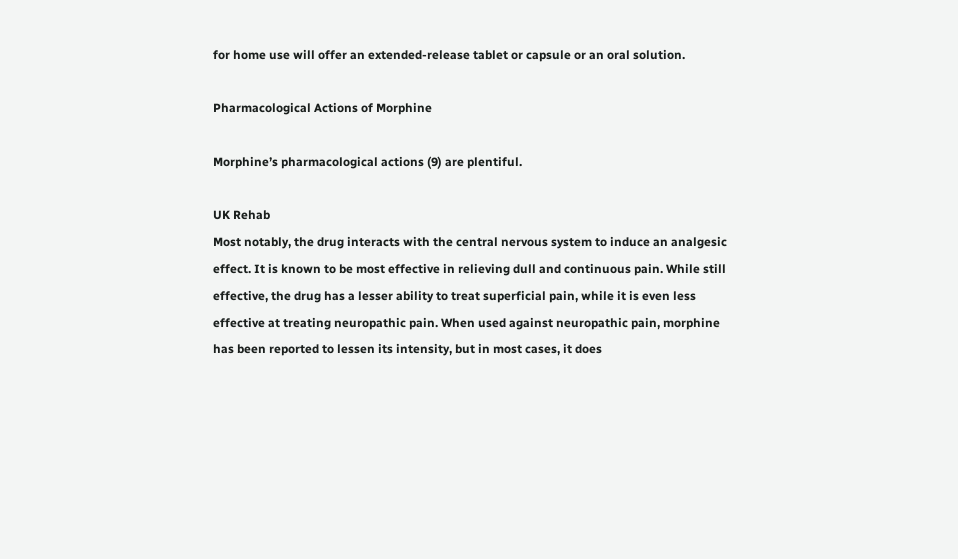for home use will offer an extended-release tablet or capsule or an oral solution.

Pharmacological Actions of Morphine

Morphine’s pharmacological actions (9) are plentiful.

UK Rehab
Most notably, the drug interacts with the central nervous system to induce an analgesic effect. It is known to be most effective in relieving dull and continuous pain. While still effective, the drug has a lesser ability to treat superficial pain, while it is even less effective at treating neuropathic pain. When used against neuropathic pain, morphine has been reported to lessen its intensity, but in most cases, it does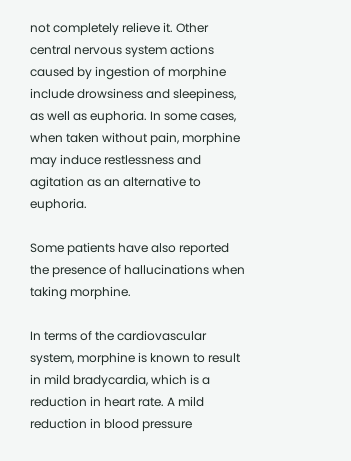not completely relieve it. Other central nervous system actions caused by ingestion of morphine include drowsiness and sleepiness, as well as euphoria. In some cases, when taken without pain, morphine may induce restlessness and agitation as an alternative to euphoria.

Some patients have also reported the presence of hallucinations when taking morphine.

In terms of the cardiovascular system, morphine is known to result in mild bradycardia, which is a reduction in heart rate. A mild reduction in blood pressure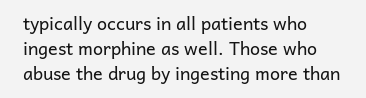typically occurs in all patients who ingest morphine as well. Those who abuse the drug by ingesting more than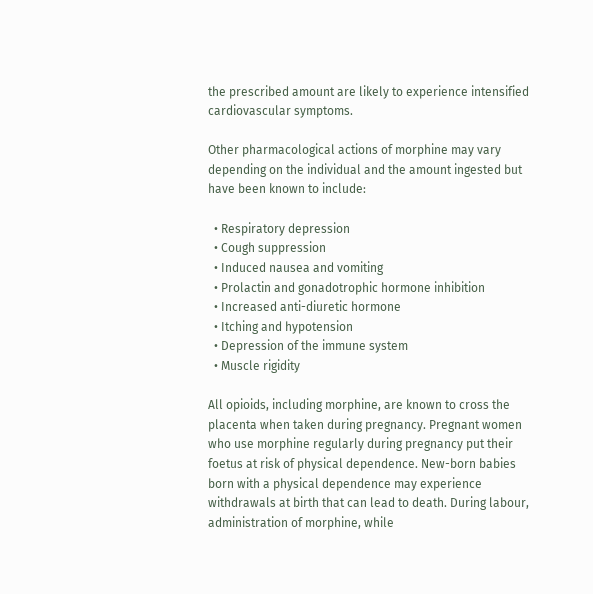the prescribed amount are likely to experience intensified cardiovascular symptoms.

Other pharmacological actions of morphine may vary depending on the individual and the amount ingested but have been known to include:

  • Respiratory depression
  • Cough suppression
  • Induced nausea and vomiting
  • Prolactin and gonadotrophic hormone inhibition
  • Increased anti-diuretic hormone
  • Itching and hypotension
  • Depression of the immune system
  • Muscle rigidity

All opioids, including morphine, are known to cross the placenta when taken during pregnancy. Pregnant women who use morphine regularly during pregnancy put their foetus at risk of physical dependence. New-born babies born with a physical dependence may experience withdrawals at birth that can lead to death. During labour, administration of morphine, while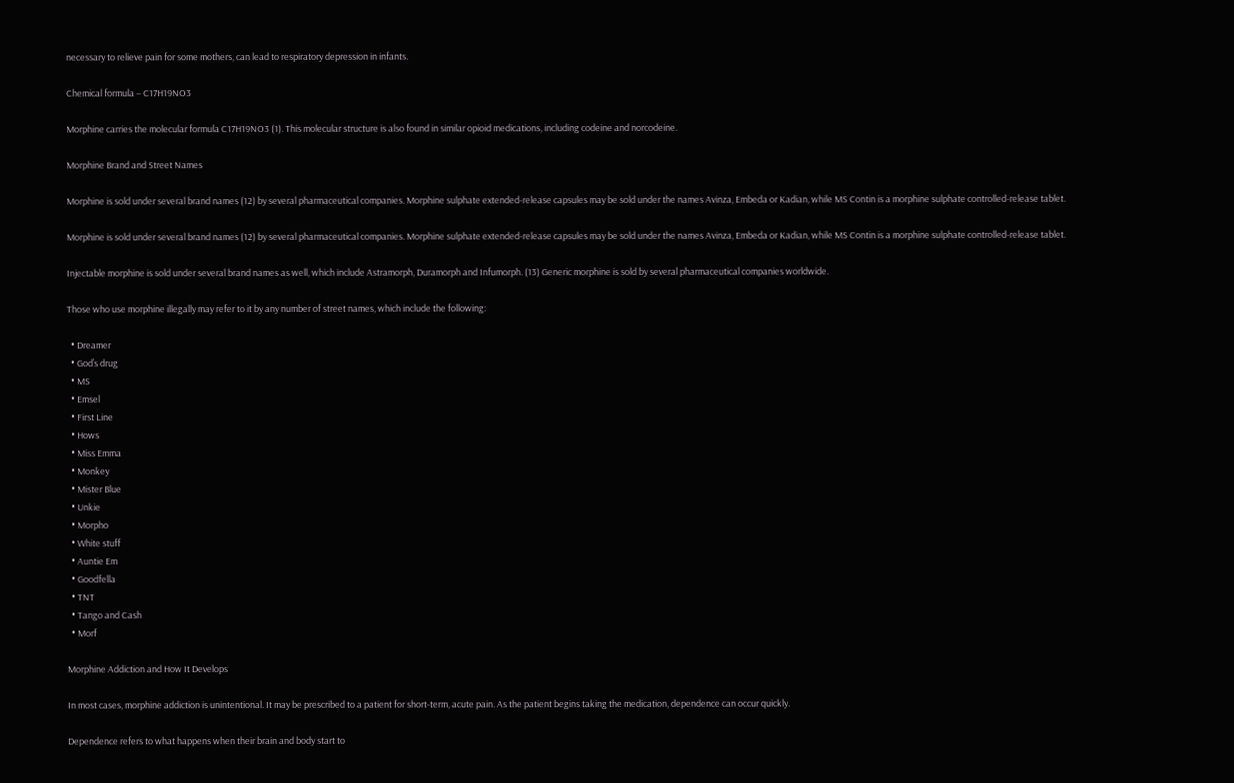necessary to relieve pain for some mothers, can lead to respiratory depression in infants.

Chemical formula – C17H19NO3

Morphine carries the molecular formula C17H19NO3 (1). This molecular structure is also found in similar opioid medications, including codeine and norcodeine.

Morphine Brand and Street Names

Morphine is sold under several brand names (12) by several pharmaceutical companies. Morphine sulphate extended-release capsules may be sold under the names Avinza, Embeda or Kadian, while MS Contin is a morphine sulphate controlled-release tablet.

Morphine is sold under several brand names (12) by several pharmaceutical companies. Morphine sulphate extended-release capsules may be sold under the names Avinza, Embeda or Kadian, while MS Contin is a morphine sulphate controlled-release tablet.

Injectable morphine is sold under several brand names as well, which include Astramorph, Duramorph and Infumorph. (13) Generic morphine is sold by several pharmaceutical companies worldwide.

Those who use morphine illegally may refer to it by any number of street names, which include the following:

  • Dreamer
  • God’s drug
  • MS
  • Emsel
  • First Line
  • Hows
  • Miss Emma
  • Monkey
  • Mister Blue
  • Unkie
  • Morpho
  • White stuff
  • Auntie Em
  • Goodfella
  • TNT
  • Tango and Cash
  • Morf

Morphine Addiction and How It Develops

In most cases, morphine addiction is unintentional. It may be prescribed to a patient for short-term, acute pain. As the patient begins taking the medication, dependence can occur quickly.

Dependence refers to what happens when their brain and body start to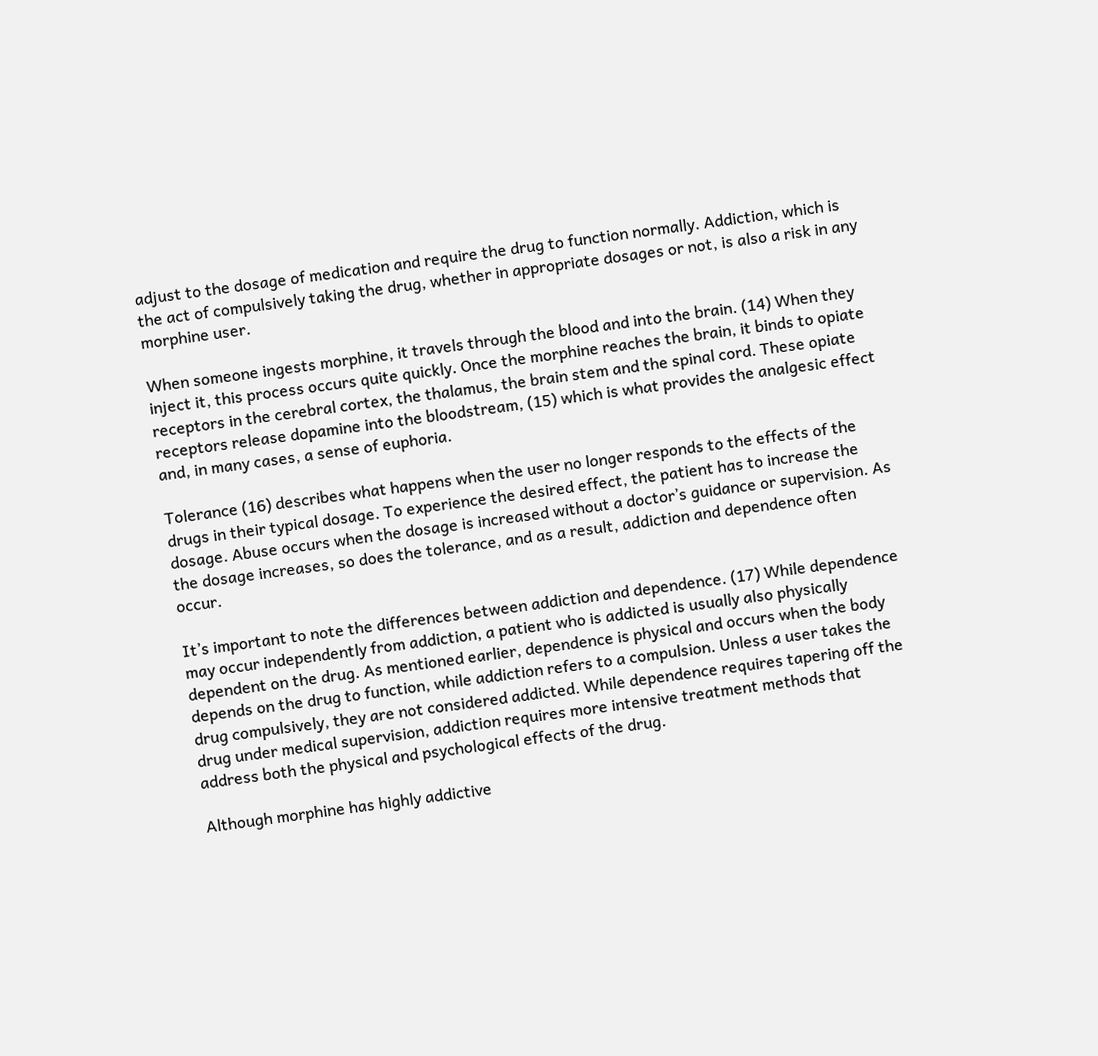adjust to the dosage of medication and require the drug to function normally. Addiction, which is the act of compulsively taking the drug, whether in appropriate dosages or not, is also a risk in any morphine user.

When someone ingests morphine, it travels through the blood and into the brain. (14) When they inject it, this process occurs quite quickly. Once the morphine reaches the brain, it binds to opiate receptors in the cerebral cortex, the thalamus, the brain stem and the spinal cord. These opiate receptors release dopamine into the bloodstream, (15) which is what provides the analgesic effect and, in many cases, a sense of euphoria.

Tolerance (16) describes what happens when the user no longer responds to the effects of the drugs in their typical dosage. To experience the desired effect, the patient has to increase the dosage. Abuse occurs when the dosage is increased without a doctor’s guidance or supervision. As the dosage increases, so does the tolerance, and as a result, addiction and dependence often occur.

It’s important to note the differences between addiction and dependence. (17) While dependence may occur independently from addiction, a patient who is addicted is usually also physically dependent on the drug. As mentioned earlier, dependence is physical and occurs when the body depends on the drug to function, while addiction refers to a compulsion. Unless a user takes the drug compulsively, they are not considered addicted. While dependence requires tapering off the drug under medical supervision, addiction requires more intensive treatment methods that address both the physical and psychological effects of the drug.

Although morphine has highly addictive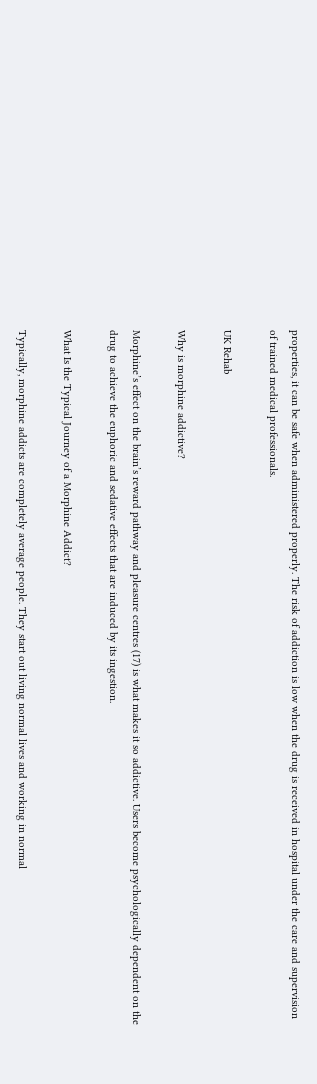properties, it can be safe when administered properly. The risk of addiction is low when the drug is received in hospital under the care and supervision of trained medical professionals.

UK Rehab

Why is morphine addictive?

Morphine’s effect on the brain’s reward pathway and pleasure centres (17) is what makes it so addictive. Users become psychologically dependent on the drug to achieve the euphoric and sedative effects that are induced by its ingestion.

What Is the Typical Journey of a Morphine Addict?

Typically, morphine addicts are completely average people. They start out living normal lives and working in normal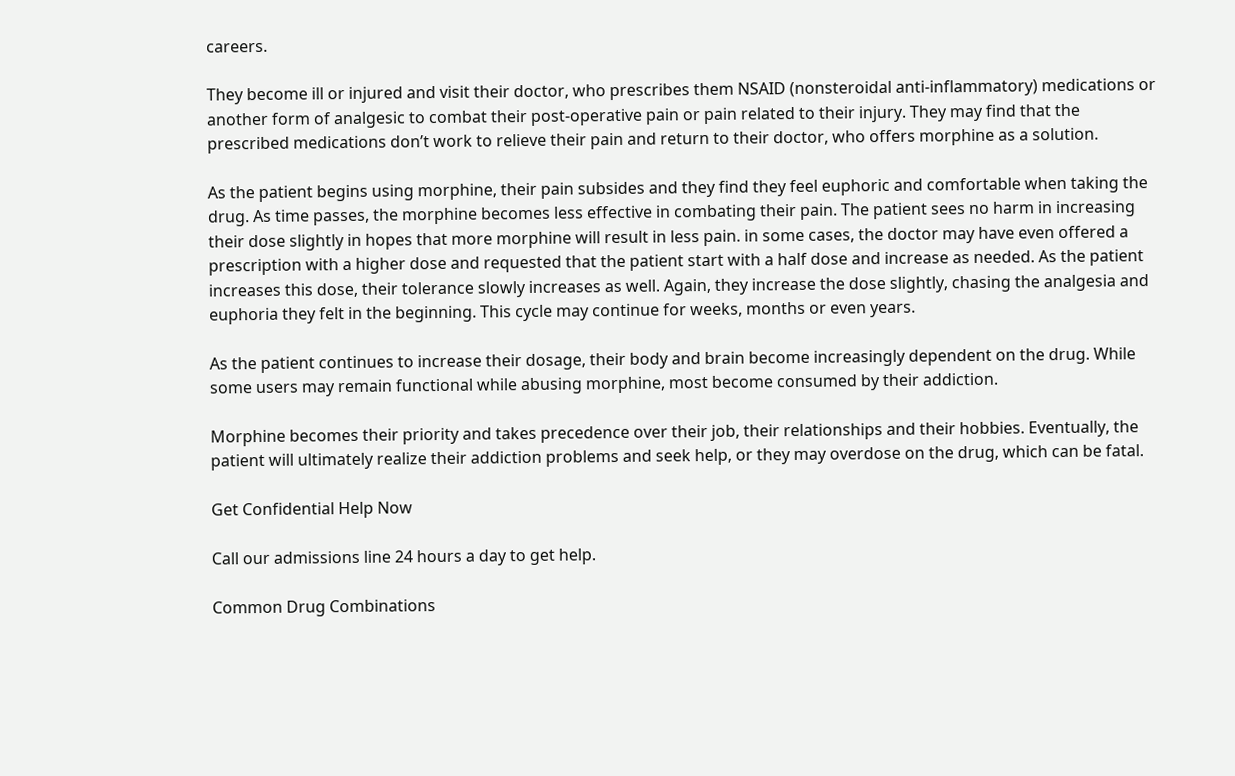careers.

They become ill or injured and visit their doctor, who prescribes them NSAID (nonsteroidal anti-inflammatory) medications or another form of analgesic to combat their post-operative pain or pain related to their injury. They may find that the prescribed medications don’t work to relieve their pain and return to their doctor, who offers morphine as a solution.

As the patient begins using morphine, their pain subsides and they find they feel euphoric and comfortable when taking the drug. As time passes, the morphine becomes less effective in combating their pain. The patient sees no harm in increasing their dose slightly in hopes that more morphine will result in less pain. in some cases, the doctor may have even offered a prescription with a higher dose and requested that the patient start with a half dose and increase as needed. As the patient increases this dose, their tolerance slowly increases as well. Again, they increase the dose slightly, chasing the analgesia and euphoria they felt in the beginning. This cycle may continue for weeks, months or even years.

As the patient continues to increase their dosage, their body and brain become increasingly dependent on the drug. While some users may remain functional while abusing morphine, most become consumed by their addiction.

Morphine becomes their priority and takes precedence over their job, their relationships and their hobbies. Eventually, the patient will ultimately realize their addiction problems and seek help, or they may overdose on the drug, which can be fatal.

Get Confidential Help Now

Call our admissions line 24 hours a day to get help.

Common Drug Combinations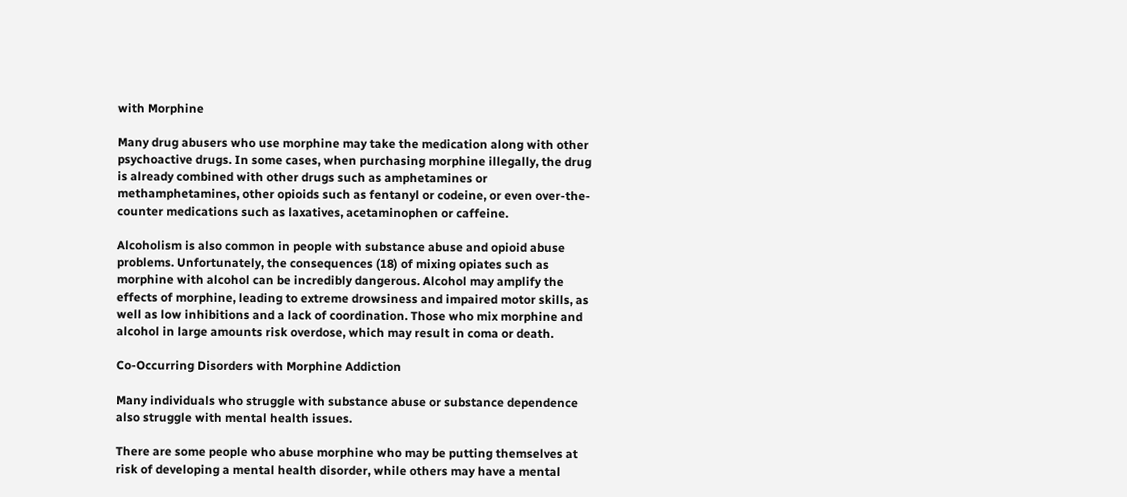with Morphine

Many drug abusers who use morphine may take the medication along with other psychoactive drugs. In some cases, when purchasing morphine illegally, the drug is already combined with other drugs such as amphetamines or methamphetamines, other opioids such as fentanyl or codeine, or even over-the-counter medications such as laxatives, acetaminophen or caffeine.

Alcoholism is also common in people with substance abuse and opioid abuse problems. Unfortunately, the consequences (18) of mixing opiates such as morphine with alcohol can be incredibly dangerous. Alcohol may amplify the effects of morphine, leading to extreme drowsiness and impaired motor skills, as well as low inhibitions and a lack of coordination. Those who mix morphine and alcohol in large amounts risk overdose, which may result in coma or death.

Co-Occurring Disorders with Morphine Addiction

Many individuals who struggle with substance abuse or substance dependence also struggle with mental health issues.

There are some people who abuse morphine who may be putting themselves at risk of developing a mental health disorder, while others may have a mental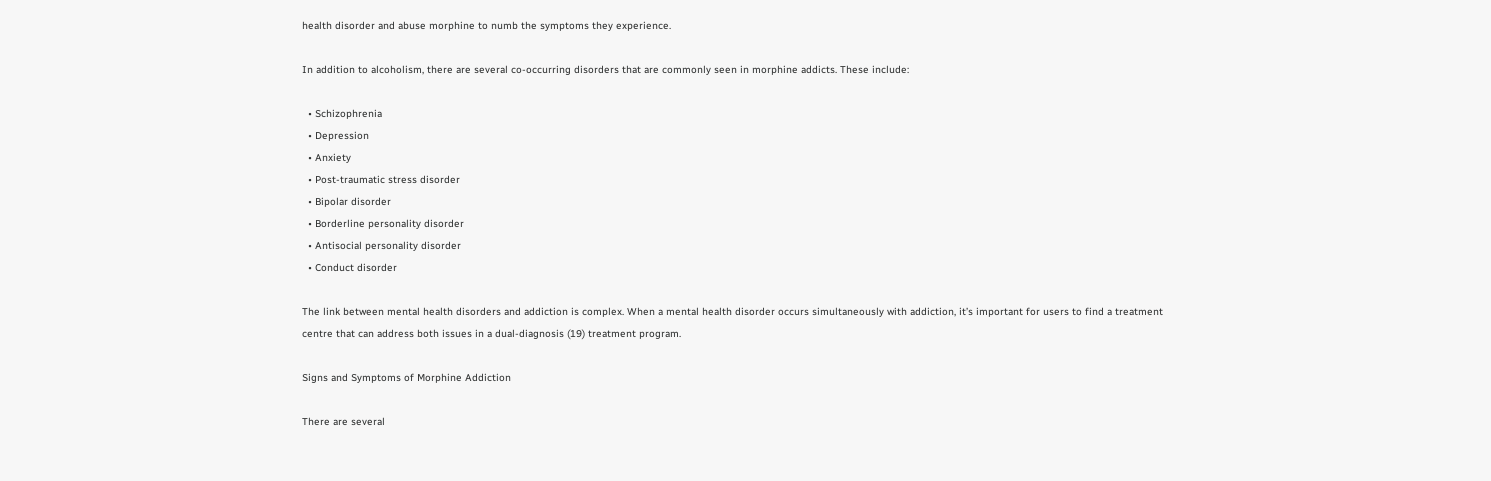health disorder and abuse morphine to numb the symptoms they experience.

In addition to alcoholism, there are several co-occurring disorders that are commonly seen in morphine addicts. These include:

  • Schizophrenia
  • Depression
  • Anxiety
  • Post-traumatic stress disorder
  • Bipolar disorder
  • Borderline personality disorder
  • Antisocial personality disorder
  • Conduct disorder

The link between mental health disorders and addiction is complex. When a mental health disorder occurs simultaneously with addiction, it’s important for users to find a treatment centre that can address both issues in a dual-diagnosis (19) treatment program.

Signs and Symptoms of Morphine Addiction

There are several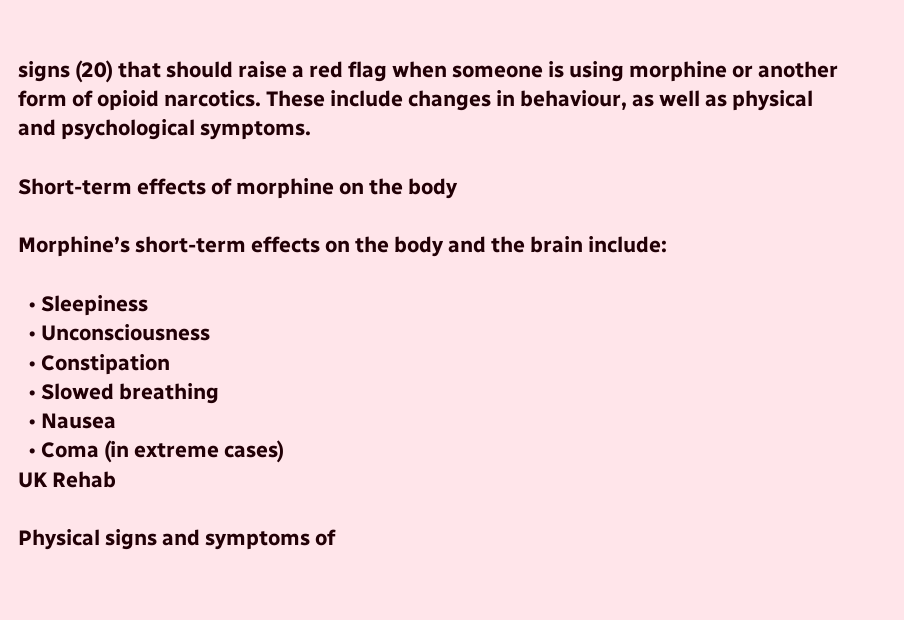signs (20) that should raise a red flag when someone is using morphine or another form of opioid narcotics. These include changes in behaviour, as well as physical and psychological symptoms.

Short-term effects of morphine on the body

Morphine’s short-term effects on the body and the brain include:

  • Sleepiness
  • Unconsciousness
  • Constipation
  • Slowed breathing
  • Nausea
  • Coma (in extreme cases)
UK Rehab

Physical signs and symptoms of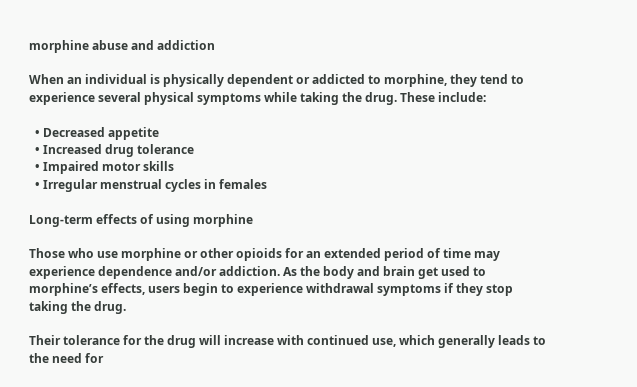morphine abuse and addiction

When an individual is physically dependent or addicted to morphine, they tend to experience several physical symptoms while taking the drug. These include:

  • Decreased appetite
  • Increased drug tolerance
  • Impaired motor skills
  • Irregular menstrual cycles in females

Long-term effects of using morphine

Those who use morphine or other opioids for an extended period of time may experience dependence and/or addiction. As the body and brain get used to morphine’s effects, users begin to experience withdrawal symptoms if they stop taking the drug.

Their tolerance for the drug will increase with continued use, which generally leads to the need for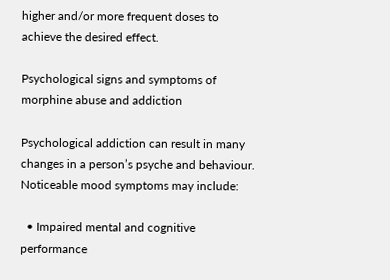higher and/or more frequent doses to achieve the desired effect.

Psychological signs and symptoms of morphine abuse and addiction

Psychological addiction can result in many changes in a person’s psyche and behaviour. Noticeable mood symptoms may include:

  • Impaired mental and cognitive performance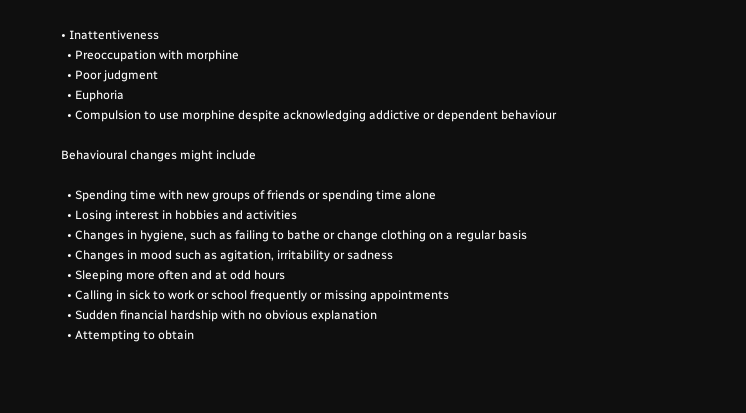• Inattentiveness
  • Preoccupation with morphine
  • Poor judgment
  • Euphoria
  • Compulsion to use morphine despite acknowledging addictive or dependent behaviour

Behavioural changes might include

  • Spending time with new groups of friends or spending time alone
  • Losing interest in hobbies and activities
  • Changes in hygiene, such as failing to bathe or change clothing on a regular basis
  • Changes in mood such as agitation, irritability or sadness
  • Sleeping more often and at odd hours
  • Calling in sick to work or school frequently or missing appointments
  • Sudden financial hardship with no obvious explanation
  • Attempting to obtain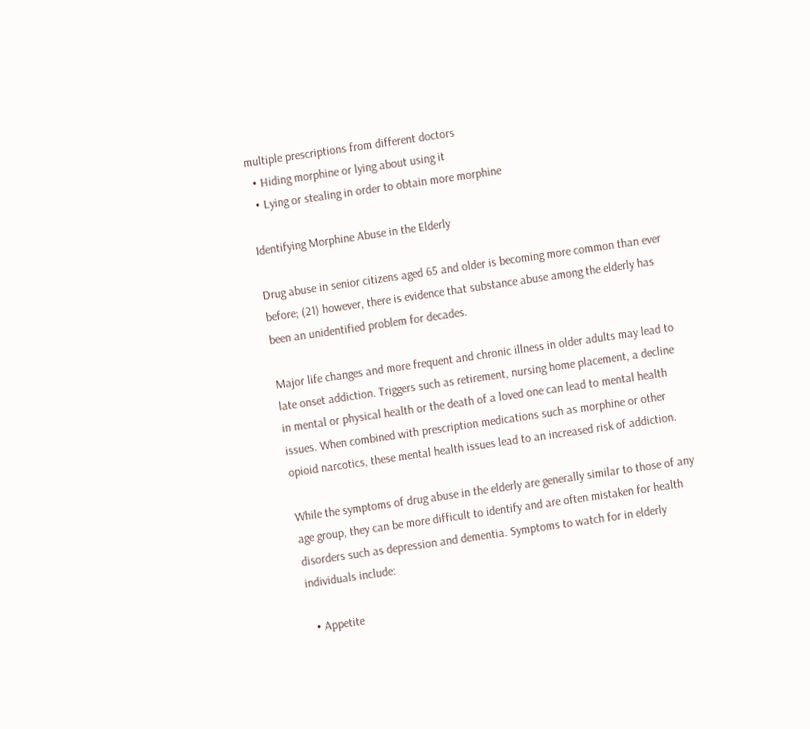multiple prescriptions from different doctors
  • Hiding morphine or lying about using it
  • Lying or stealing in order to obtain more morphine

Identifying Morphine Abuse in the Elderly

Drug abuse in senior citizens aged 65 and older is becoming more common than ever before; (21) however, there is evidence that substance abuse among the elderly has been an unidentified problem for decades.

Major life changes and more frequent and chronic illness in older adults may lead to late onset addiction. Triggers such as retirement, nursing home placement, a decline in mental or physical health or the death of a loved one can lead to mental health issues. When combined with prescription medications such as morphine or other opioid narcotics, these mental health issues lead to an increased risk of addiction.

While the symptoms of drug abuse in the elderly are generally similar to those of any age group, they can be more difficult to identify and are often mistaken for health disorders such as depression and dementia. Symptoms to watch for in elderly individuals include:

  • Appetite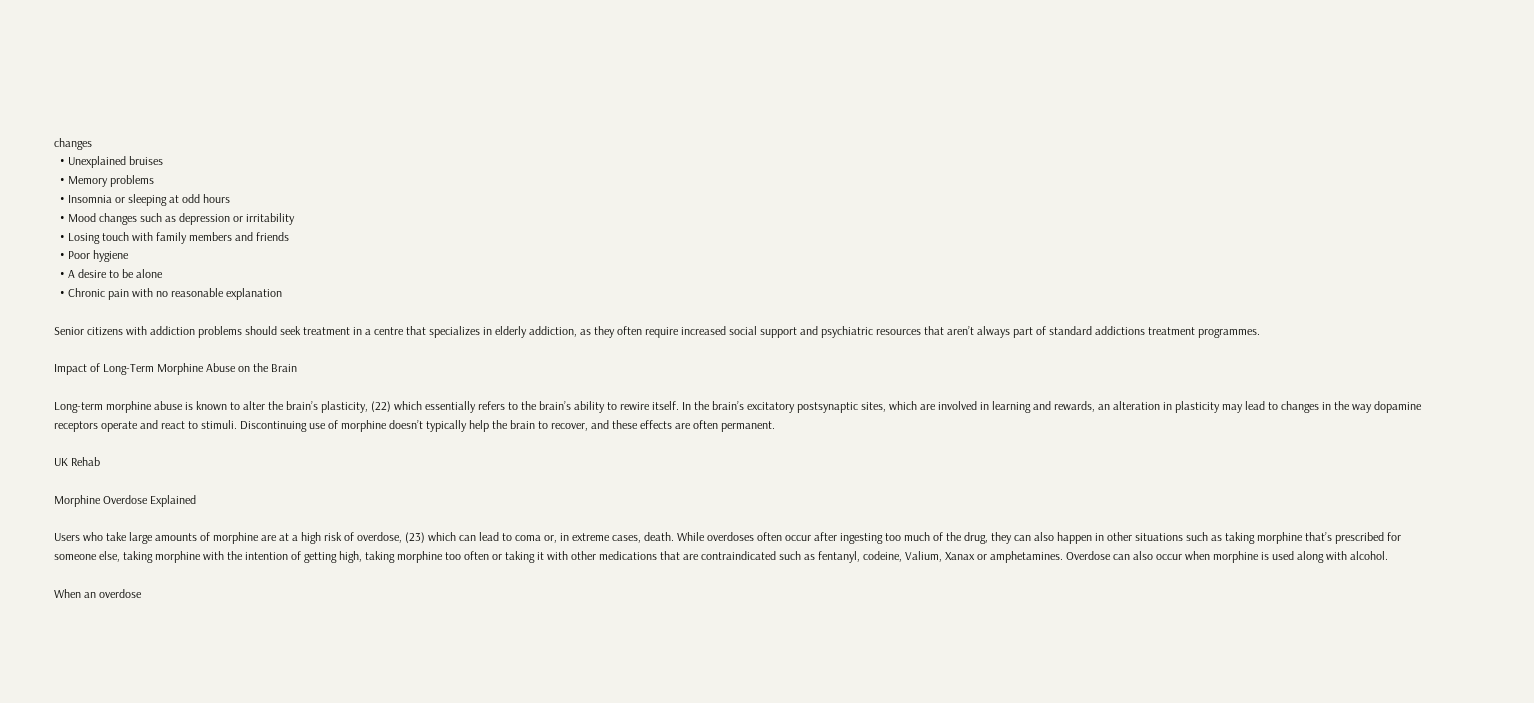changes
  • Unexplained bruises
  • Memory problems
  • Insomnia or sleeping at odd hours
  • Mood changes such as depression or irritability
  • Losing touch with family members and friends
  • Poor hygiene
  • A desire to be alone
  • Chronic pain with no reasonable explanation

Senior citizens with addiction problems should seek treatment in a centre that specializes in elderly addiction, as they often require increased social support and psychiatric resources that aren’t always part of standard addictions treatment programmes.

Impact of Long-Term Morphine Abuse on the Brain

Long-term morphine abuse is known to alter the brain’s plasticity, (22) which essentially refers to the brain’s ability to rewire itself. In the brain’s excitatory postsynaptic sites, which are involved in learning and rewards, an alteration in plasticity may lead to changes in the way dopamine receptors operate and react to stimuli. Discontinuing use of morphine doesn’t typically help the brain to recover, and these effects are often permanent.

UK Rehab

Morphine Overdose Explained

Users who take large amounts of morphine are at a high risk of overdose, (23) which can lead to coma or, in extreme cases, death. While overdoses often occur after ingesting too much of the drug, they can also happen in other situations such as taking morphine that’s prescribed for someone else, taking morphine with the intention of getting high, taking morphine too often or taking it with other medications that are contraindicated such as fentanyl, codeine, Valium, Xanax or amphetamines. Overdose can also occur when morphine is used along with alcohol.

When an overdose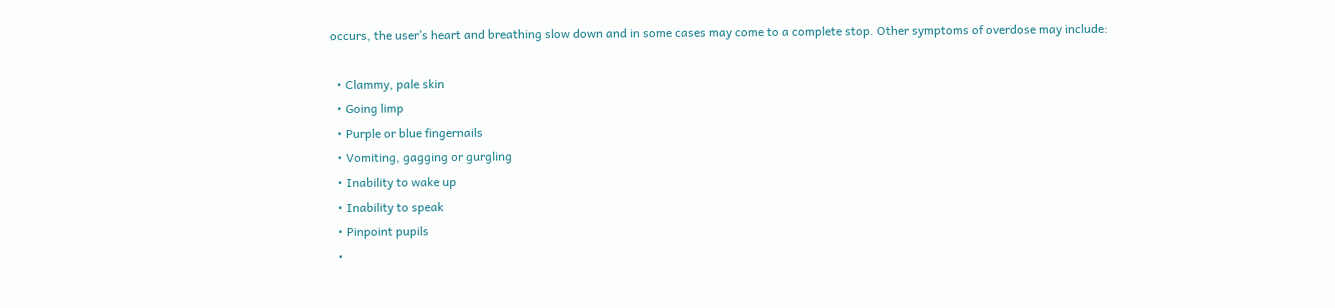occurs, the user’s heart and breathing slow down and in some cases may come to a complete stop. Other symptoms of overdose may include:

  • Clammy, pale skin
  • Going limp
  • Purple or blue fingernails
  • Vomiting, gagging or gurgling
  • Inability to wake up
  • Inability to speak
  • Pinpoint pupils
  •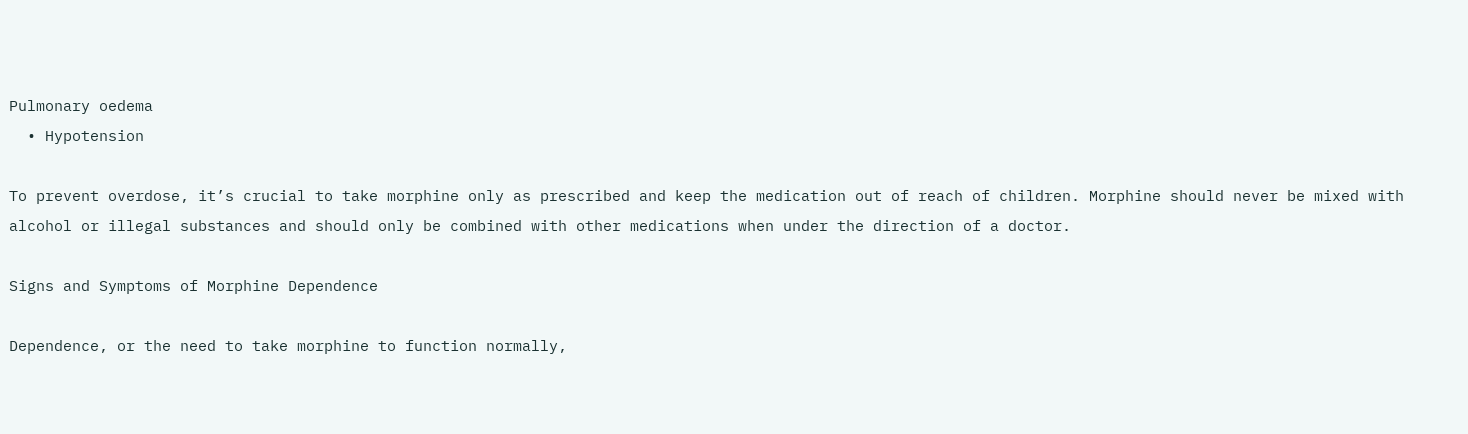Pulmonary oedema
  • Hypotension

To prevent overdose, it’s crucial to take morphine only as prescribed and keep the medication out of reach of children. Morphine should never be mixed with alcohol or illegal substances and should only be combined with other medications when under the direction of a doctor.

Signs and Symptoms of Morphine Dependence

Dependence, or the need to take morphine to function normally,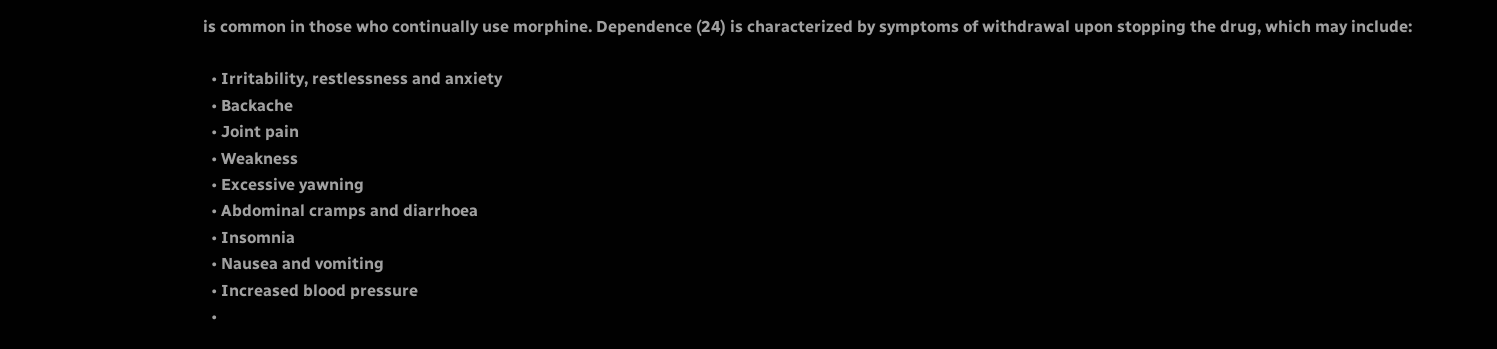is common in those who continually use morphine. Dependence (24) is characterized by symptoms of withdrawal upon stopping the drug, which may include:

  • Irritability, restlessness and anxiety
  • Backache
  • Joint pain
  • Weakness
  • Excessive yawning
  • Abdominal cramps and diarrhoea
  • Insomnia
  • Nausea and vomiting
  • Increased blood pressure
  •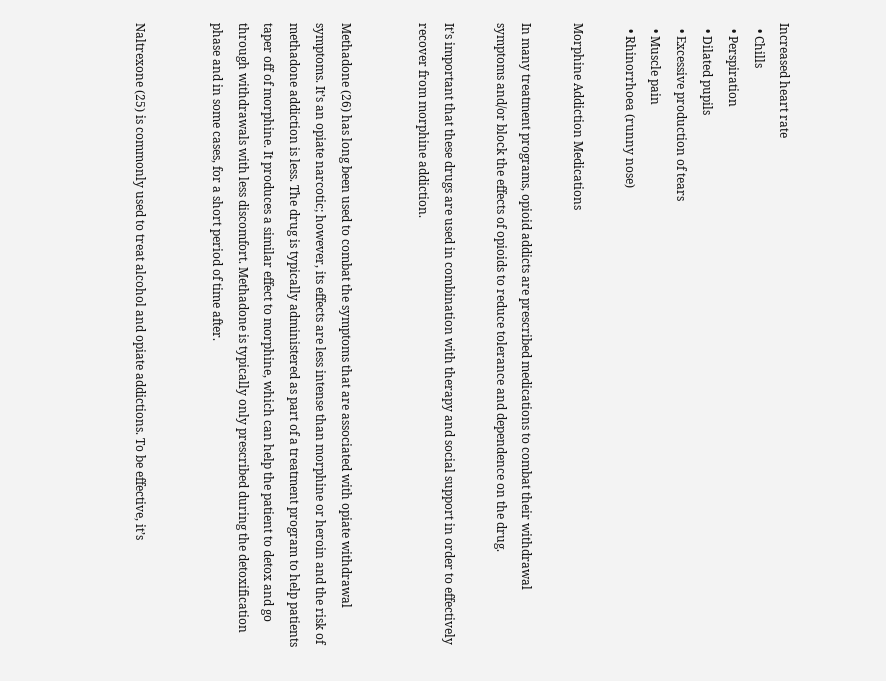Increased heart rate
  • Chills
  • Perspiration
  • Dilated pupils
  • Excessive production of tears
  • Muscle pain
  • Rhinorrhoea (runny nose)

Morphine Addiction Medications

In many treatment programs, opioid addicts are prescribed medications to combat their withdrawal symptoms and/or block the effects of opioids to reduce tolerance and dependence on the drug.

It’s important that these drugs are used in combination with therapy and social support in order to effectively recover from morphine addiction.


Methadone (26) has long been used to combat the symptoms that are associated with opiate withdrawal symptoms. It’s an opiate narcotic; however, its effects are less intense than morphine or heroin and the risk of methadone addiction is less. The drug is typically administered as part of a treatment program to help patients taper off of morphine. It produces a similar effect to morphine, which can help the patient to detox and go through withdrawals with less discomfort. Methadone is typically only prescribed during the detoxification phase and in some cases, for a short period of time after.


Naltrexone (25) is commonly used to treat alcohol and opiate addictions. To be effective, it’s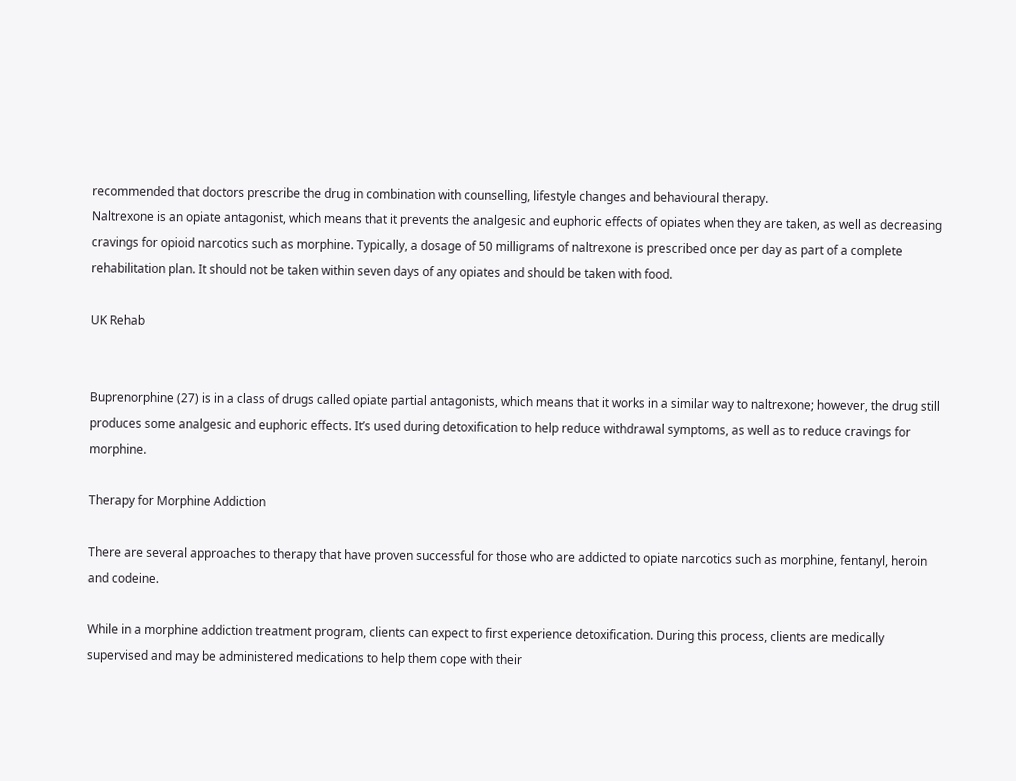recommended that doctors prescribe the drug in combination with counselling, lifestyle changes and behavioural therapy.
Naltrexone is an opiate antagonist, which means that it prevents the analgesic and euphoric effects of opiates when they are taken, as well as decreasing cravings for opioid narcotics such as morphine. Typically, a dosage of 50 milligrams of naltrexone is prescribed once per day as part of a complete rehabilitation plan. It should not be taken within seven days of any opiates and should be taken with food.

UK Rehab


Buprenorphine (27) is in a class of drugs called opiate partial antagonists, which means that it works in a similar way to naltrexone; however, the drug still produces some analgesic and euphoric effects. It’s used during detoxification to help reduce withdrawal symptoms, as well as to reduce cravings for morphine.

Therapy for Morphine Addiction

There are several approaches to therapy that have proven successful for those who are addicted to opiate narcotics such as morphine, fentanyl, heroin and codeine.

While in a morphine addiction treatment program, clients can expect to first experience detoxification. During this process, clients are medically supervised and may be administered medications to help them cope with their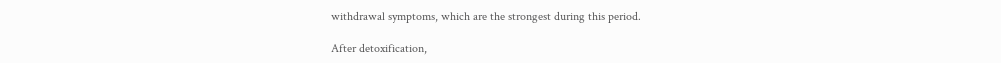withdrawal symptoms, which are the strongest during this period.

After detoxification,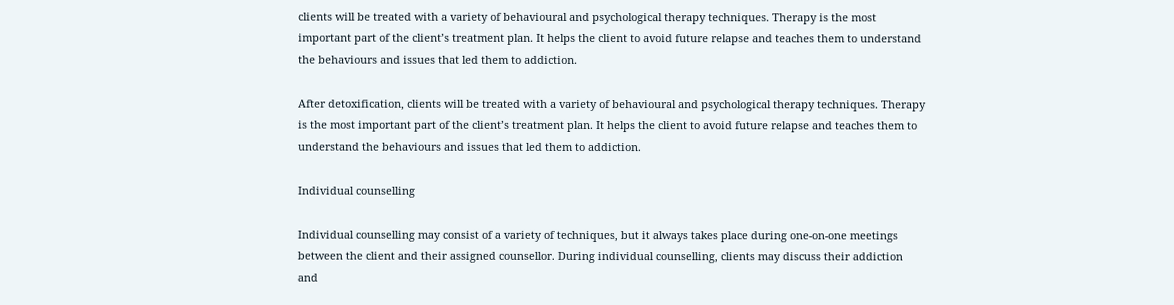clients will be treated with a variety of behavioural and psychological therapy techniques. Therapy is the most important part of the client’s treatment plan. It helps the client to avoid future relapse and teaches them to understand the behaviours and issues that led them to addiction.

After detoxification, clients will be treated with a variety of behavioural and psychological therapy techniques. Therapy is the most important part of the client’s treatment plan. It helps the client to avoid future relapse and teaches them to understand the behaviours and issues that led them to addiction.

Individual counselling

Individual counselling may consist of a variety of techniques, but it always takes place during one-on-one meetings between the client and their assigned counsellor. During individual counselling, clients may discuss their addiction and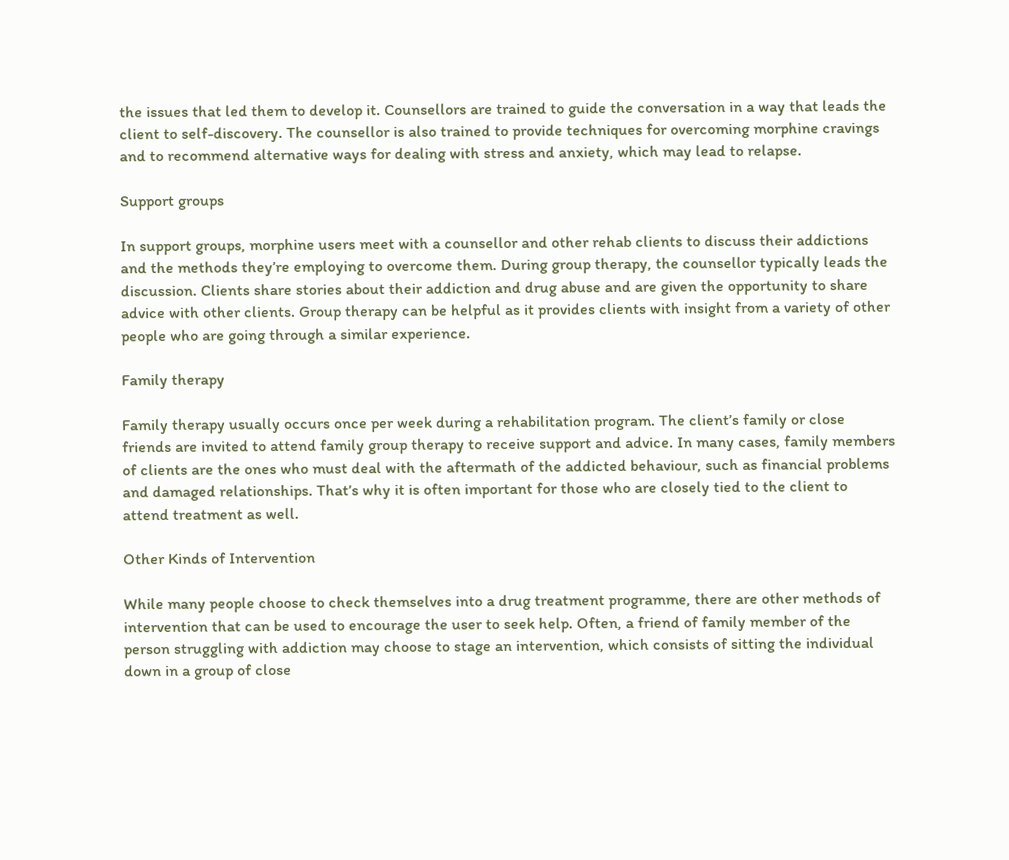the issues that led them to develop it. Counsellors are trained to guide the conversation in a way that leads the client to self-discovery. The counsellor is also trained to provide techniques for overcoming morphine cravings and to recommend alternative ways for dealing with stress and anxiety, which may lead to relapse.

Support groups

In support groups, morphine users meet with a counsellor and other rehab clients to discuss their addictions and the methods they’re employing to overcome them. During group therapy, the counsellor typically leads the discussion. Clients share stories about their addiction and drug abuse and are given the opportunity to share advice with other clients. Group therapy can be helpful as it provides clients with insight from a variety of other people who are going through a similar experience.

Family therapy

Family therapy usually occurs once per week during a rehabilitation program. The client’s family or close friends are invited to attend family group therapy to receive support and advice. In many cases, family members of clients are the ones who must deal with the aftermath of the addicted behaviour, such as financial problems and damaged relationships. That’s why it is often important for those who are closely tied to the client to attend treatment as well.

Other Kinds of Intervention

While many people choose to check themselves into a drug treatment programme, there are other methods of intervention that can be used to encourage the user to seek help. Often, a friend of family member of the person struggling with addiction may choose to stage an intervention, which consists of sitting the individual down in a group of close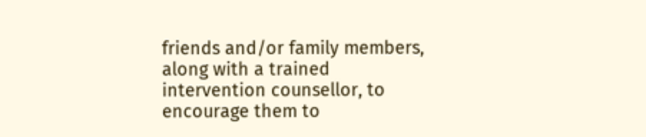friends and/or family members, along with a trained intervention counsellor, to encourage them to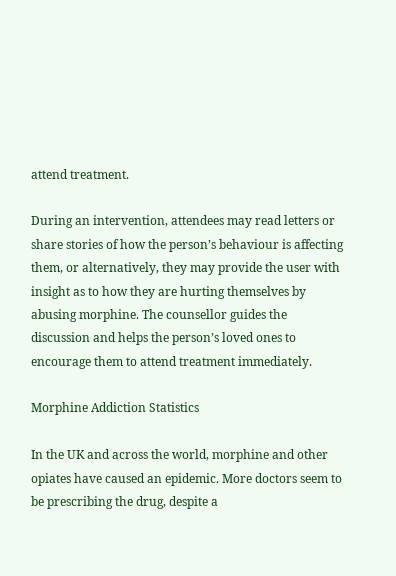attend treatment.

During an intervention, attendees may read letters or share stories of how the person’s behaviour is affecting them, or alternatively, they may provide the user with insight as to how they are hurting themselves by abusing morphine. The counsellor guides the discussion and helps the person’s loved ones to encourage them to attend treatment immediately.

Morphine Addiction Statistics

In the UK and across the world, morphine and other opiates have caused an epidemic. More doctors seem to be prescribing the drug, despite a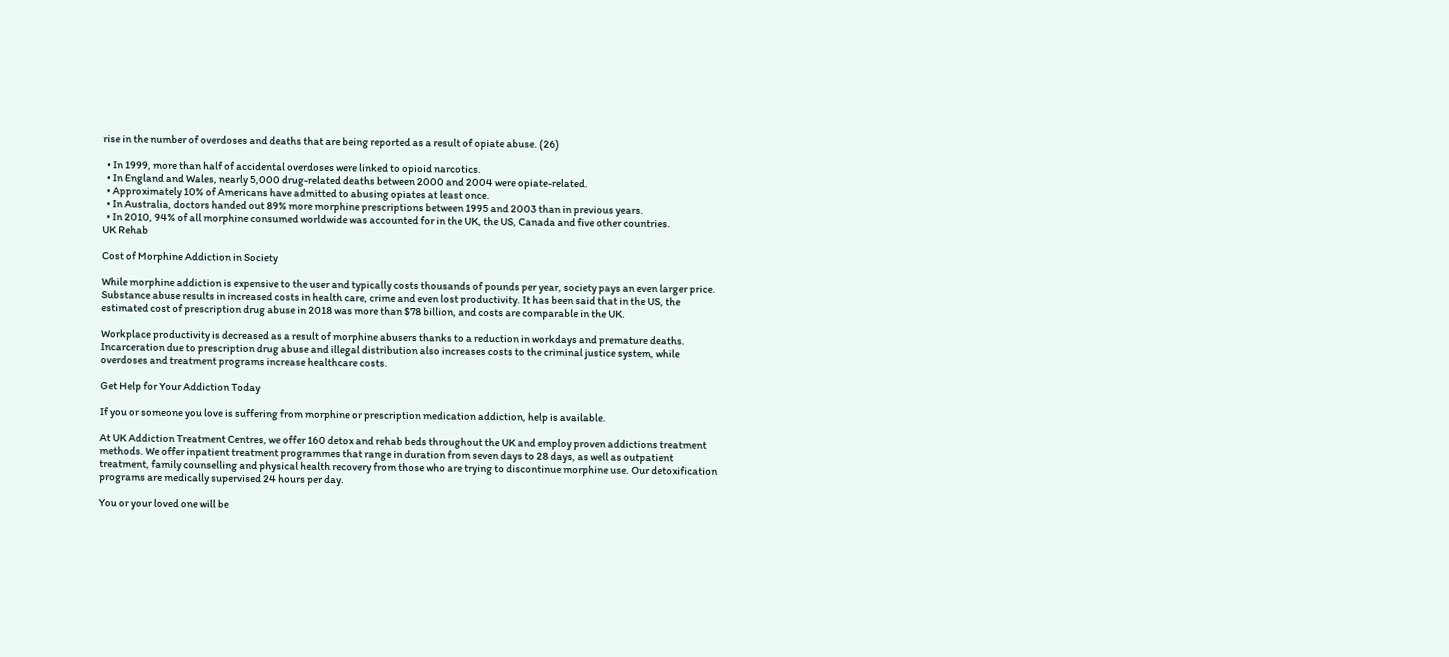rise in the number of overdoses and deaths that are being reported as a result of opiate abuse. (26)

  • In 1999, more than half of accidental overdoses were linked to opioid narcotics.
  • In England and Wales, nearly 5,000 drug-related deaths between 2000 and 2004 were opiate-related.
  • Approximately 10% of Americans have admitted to abusing opiates at least once.
  • In Australia, doctors handed out 89% more morphine prescriptions between 1995 and 2003 than in previous years.
  • In 2010, 94% of all morphine consumed worldwide was accounted for in the UK, the US, Canada and five other countries.
UK Rehab

Cost of Morphine Addiction in Society

While morphine addiction is expensive to the user and typically costs thousands of pounds per year, society pays an even larger price. Substance abuse results in increased costs in health care, crime and even lost productivity. It has been said that in the US, the estimated cost of prescription drug abuse in 2018 was more than $78 billion, and costs are comparable in the UK.

Workplace productivity is decreased as a result of morphine abusers thanks to a reduction in workdays and premature deaths. Incarceration due to prescription drug abuse and illegal distribution also increases costs to the criminal justice system, while overdoses and treatment programs increase healthcare costs.

Get Help for Your Addiction Today

If you or someone you love is suffering from morphine or prescription medication addiction, help is available.

At UK Addiction Treatment Centres, we offer 160 detox and rehab beds throughout the UK and employ proven addictions treatment methods. We offer inpatient treatment programmes that range in duration from seven days to 28 days, as well as outpatient treatment, family counselling and physical health recovery from those who are trying to discontinue morphine use. Our detoxification programs are medically supervised 24 hours per day.

You or your loved one will be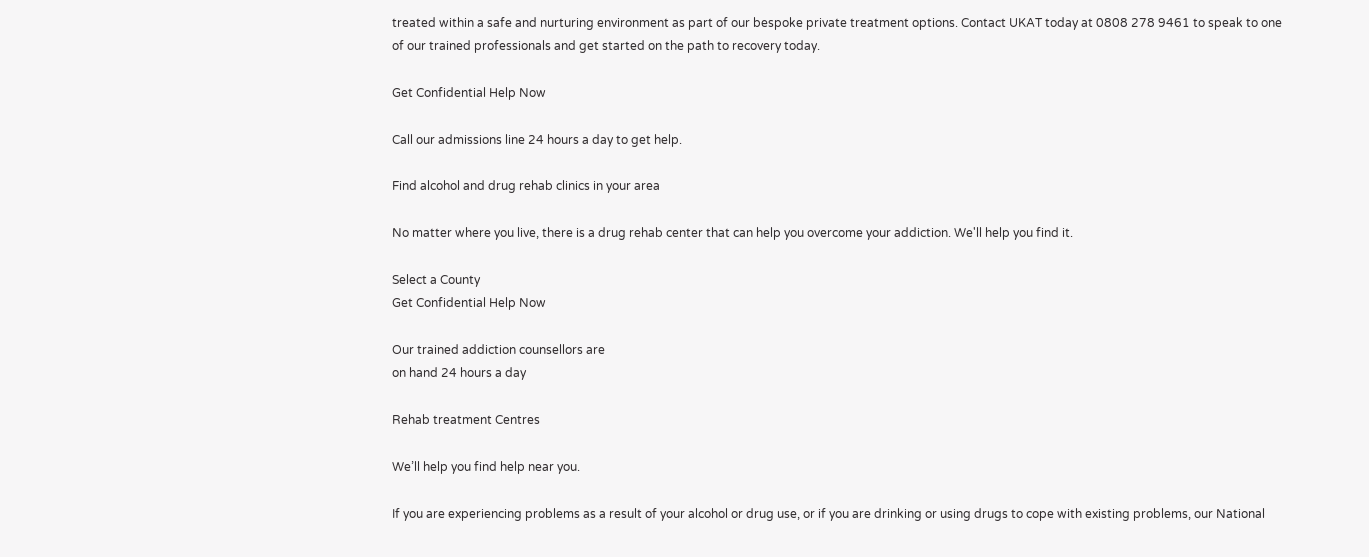treated within a safe and nurturing environment as part of our bespoke private treatment options. Contact UKAT today at 0808 278 9461 to speak to one of our trained professionals and get started on the path to recovery today.

Get Confidential Help Now

Call our admissions line 24 hours a day to get help.

Find alcohol and drug rehab clinics in your area

No matter where you live, there is a drug rehab center that can help you overcome your addiction. We'll help you find it.

Select a County
Get Confidential Help Now

Our trained addiction counsellors are
on hand 24 hours a day

Rehab treatment Centres

We’ll help you find help near you.

If you are experiencing problems as a result of your alcohol or drug use, or if you are drinking or using drugs to cope with existing problems, our National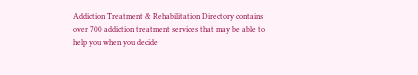Addiction Treatment & Rehabilitation Directory contains over 700 addiction treatment services that may be able to help you when you decide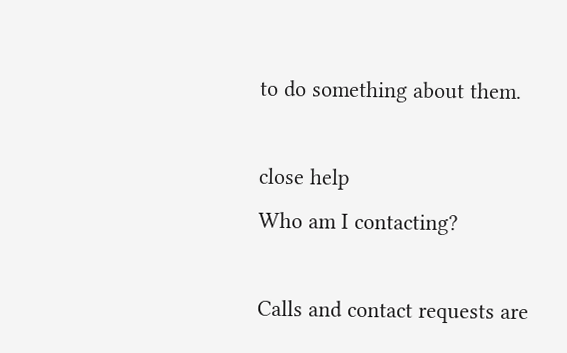to do something about them.

close help
Who am I contacting?

Calls and contact requests are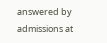answered by admissions at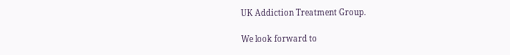UK Addiction Treatment Group.

We look forward to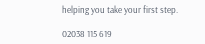helping you take your first step.

02038 115 619